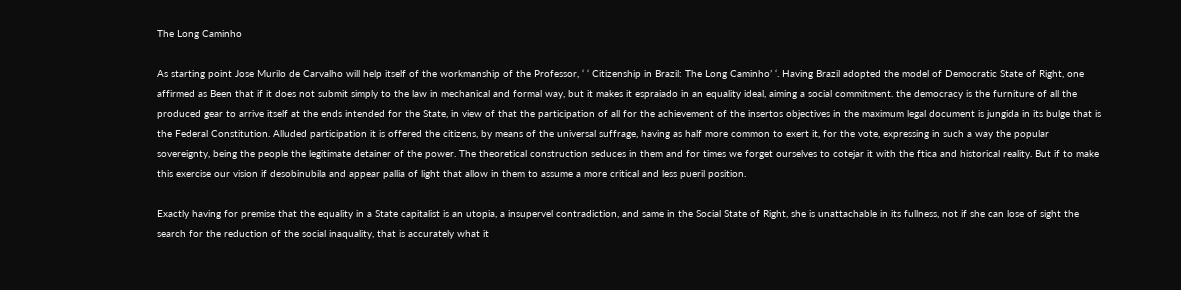The Long Caminho

As starting point Jose Murilo de Carvalho will help itself of the workmanship of the Professor, ‘ ‘ Citizenship in Brazil: The Long Caminho’ ‘. Having Brazil adopted the model of Democratic State of Right, one affirmed as Been that if it does not submit simply to the law in mechanical and formal way, but it makes it espraiado in an equality ideal, aiming a social commitment. the democracy is the furniture of all the produced gear to arrive itself at the ends intended for the State, in view of that the participation of all for the achievement of the insertos objectives in the maximum legal document is jungida in its bulge that is the Federal Constitution. Alluded participation it is offered the citizens, by means of the universal suffrage, having as half more common to exert it, for the vote, expressing in such a way the popular sovereignty, being the people the legitimate detainer of the power. The theoretical construction seduces in them and for times we forget ourselves to cotejar it with the ftica and historical reality. But if to make this exercise our vision if desobinubila and appear pallia of light that allow in them to assume a more critical and less pueril position.

Exactly having for premise that the equality in a State capitalist is an utopia, a insupervel contradiction, and same in the Social State of Right, she is unattachable in its fullness, not if she can lose of sight the search for the reduction of the social inaquality, that is accurately what it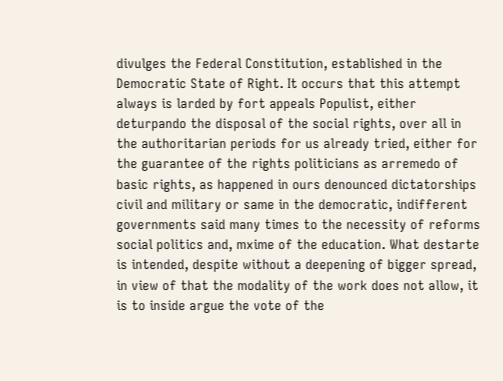divulges the Federal Constitution, established in the Democratic State of Right. It occurs that this attempt always is larded by fort appeals Populist, either deturpando the disposal of the social rights, over all in the authoritarian periods for us already tried, either for the guarantee of the rights politicians as arremedo of basic rights, as happened in ours denounced dictatorships civil and military or same in the democratic, indifferent governments said many times to the necessity of reforms social politics and, mxime of the education. What destarte is intended, despite without a deepening of bigger spread, in view of that the modality of the work does not allow, it is to inside argue the vote of the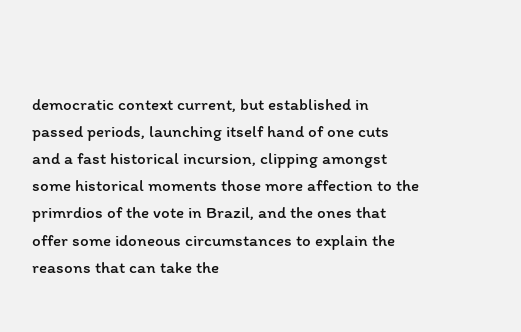democratic context current, but established in passed periods, launching itself hand of one cuts and a fast historical incursion, clipping amongst some historical moments those more affection to the primrdios of the vote in Brazil, and the ones that offer some idoneous circumstances to explain the reasons that can take the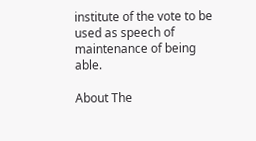institute of the vote to be used as speech of maintenance of being able.

About The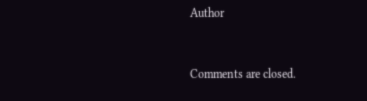Author


Comments are closed.